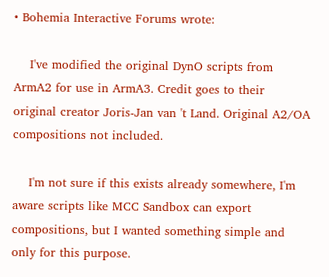• Bohemia Interactive Forums wrote:

    I've modified the original DynO scripts from ArmA2 for use in ArmA3. Credit goes to their original creator Joris-Jan van 't Land. Original A2/OA compositions not included.

    I'm not sure if this exists already somewhere, I'm aware scripts like MCC Sandbox can export compositions, but I wanted something simple and only for this purpose.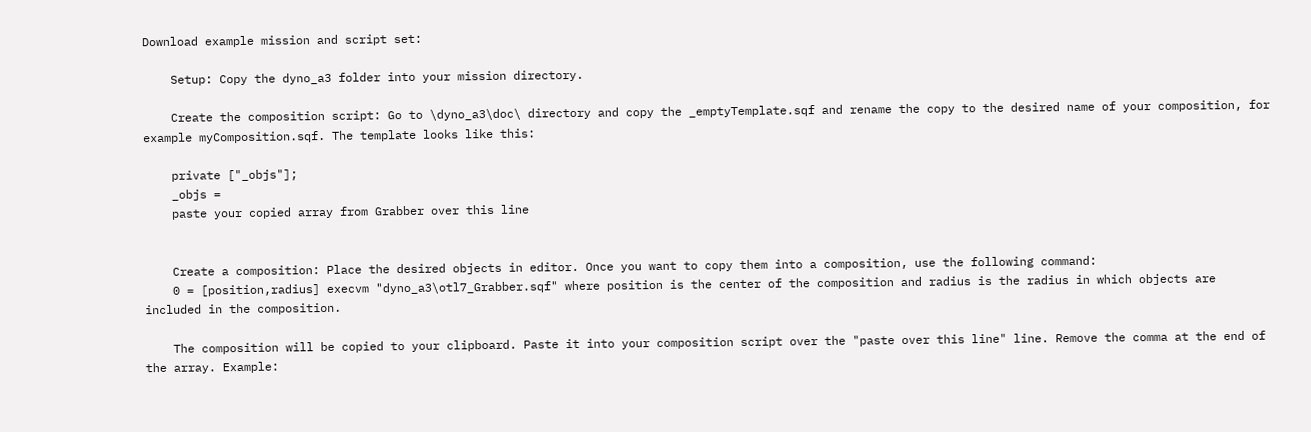Download example mission and script set:

    Setup: Copy the dyno_a3 folder into your mission directory.

    Create the composition script: Go to \dyno_a3\doc\ directory and copy the _emptyTemplate.sqf and rename the copy to the desired name of your composition, for example myComposition.sqf. The template looks like this:

    private ["_objs"];
    _objs =
    paste your copied array from Grabber over this line


    Create a composition: Place the desired objects in editor. Once you want to copy them into a composition, use the following command:
    0 = [position,radius] execvm "dyno_a3\otl7_Grabber.sqf" where position is the center of the composition and radius is the radius in which objects are included in the composition.

    The composition will be copied to your clipboard. Paste it into your composition script over the "paste over this line" line. Remove the comma at the end of the array. Example: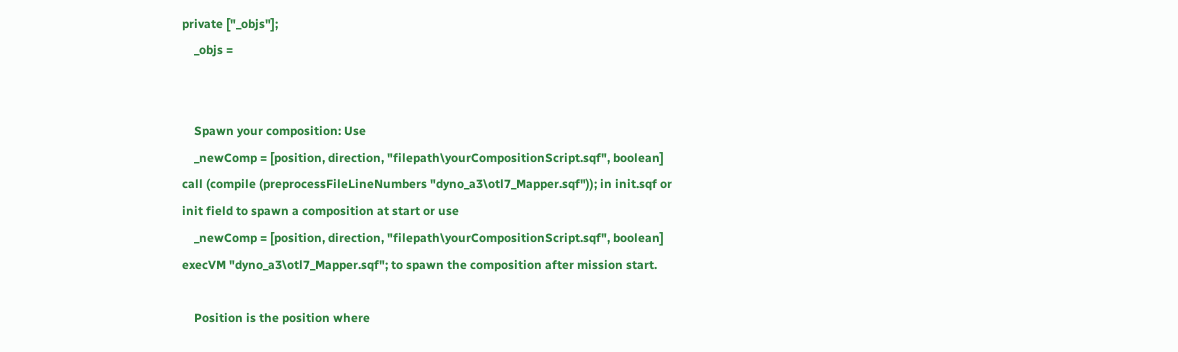private ["_objs"];
    _objs =


    Spawn your composition: Use
    _newComp = [position, direction, "filepath\yourCompositionScript.sqf", boolean] call (compile (preprocessFileLineNumbers "dyno_a3\otl7_Mapper.sqf")); in init.sqf or init field to spawn a composition at start or use
    _newComp = [position, direction, "filepath\yourCompositionScript.sqf", boolean] execVM "dyno_a3\otl7_Mapper.sqf"; to spawn the composition after mission start.

    Position is the position where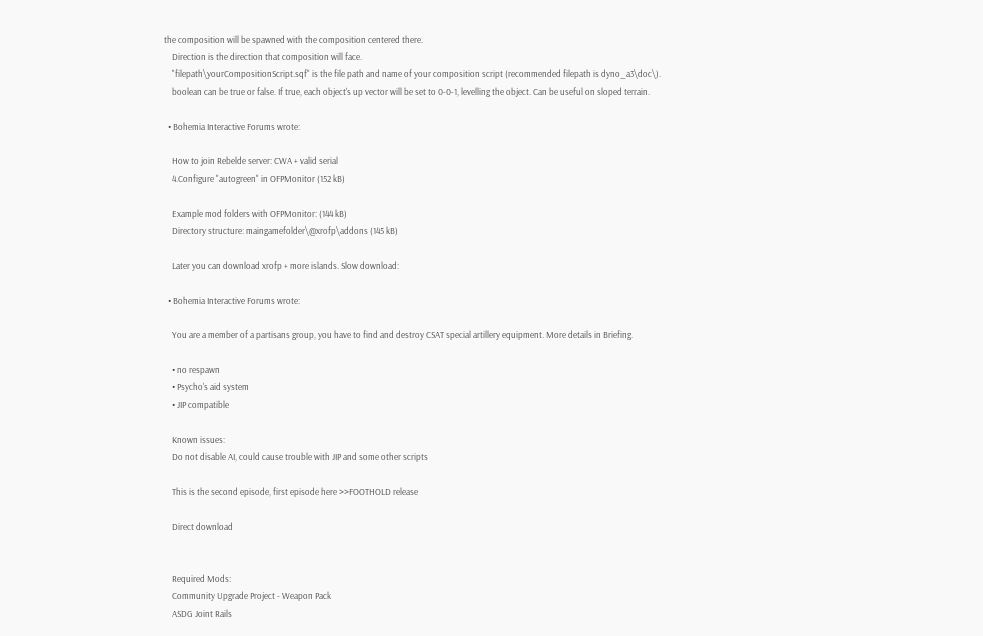the composition will be spawned with the composition centered there.
    Direction is the direction that composition will face.
    "filepath\yourCompositionScript.sqf" is the file path and name of your composition script (recommended filepath is dyno_a3\doc\).
    boolean can be true or false. If true, each object's up vector will be set to 0-0-1, levelling the object. Can be useful on sloped terrain.

  • Bohemia Interactive Forums wrote:

    How to join Rebelde server: CWA + valid serial
    4.Configure "autogreen" in OFPMonitor (152 kB)

    Example mod folders with OFPMonitor: (144 kB)
    Directory structure: maingamefolder\@xrofp\addons (145 kB)

    Later you can download xrofp + more islands. Slow download:

  • Bohemia Interactive Forums wrote:

    You are a member of a partisans group, you have to find and destroy CSAT special artillery equipment. More details in Briefing.

    • no respawn
    • Psycho's aid system
    • JIP compatible

    Known issues:
    Do not disable AI, could cause trouble with JIP and some other scripts

    This is the second episode, first episode here >>FOOTHOLD release

    Direct download


    Required Mods:
    Community Upgrade Project - Weapon Pack
    ASDG Joint Rails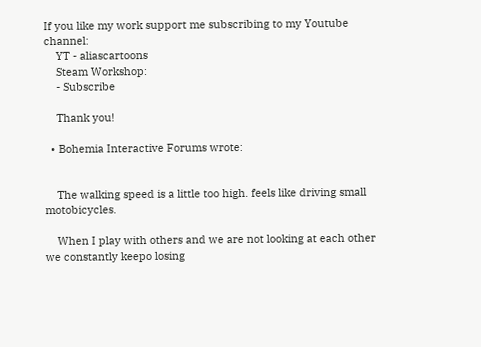If you like my work support me subscribing to my Youtube channel:
    YT - aliascartoons
    Steam Workshop:
    - Subscribe

    Thank you!

  • Bohemia Interactive Forums wrote:


    The walking speed is a little too high. feels like driving small motobicycles.

    When I play with others and we are not looking at each other we constantly keepo losing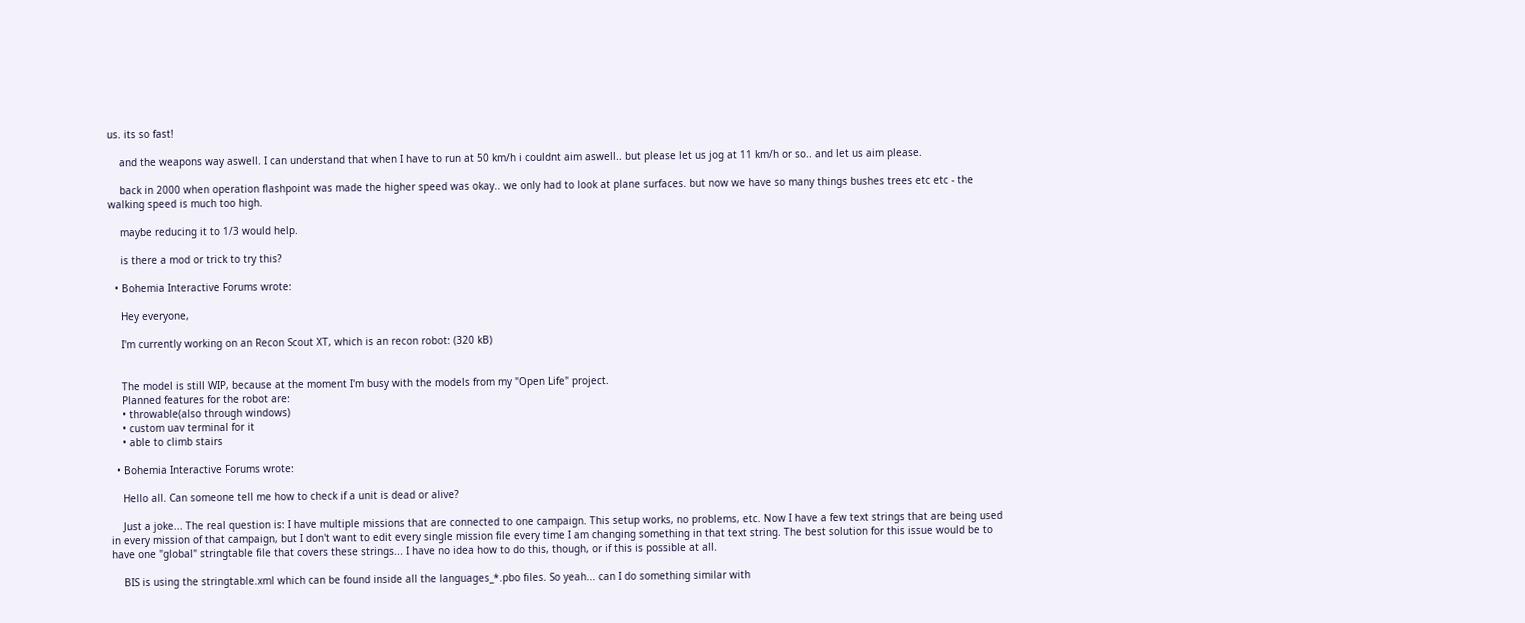us. its so fast!

    and the weapons way aswell. I can understand that when I have to run at 50 km/h i couldnt aim aswell.. but please let us jog at 11 km/h or so.. and let us aim please.

    back in 2000 when operation flashpoint was made the higher speed was okay.. we only had to look at plane surfaces. but now we have so many things bushes trees etc etc - the walking speed is much too high.

    maybe reducing it to 1/3 would help.

    is there a mod or trick to try this?

  • Bohemia Interactive Forums wrote:

    Hey everyone,

    I'm currently working on an Recon Scout XT, which is an recon robot: (320 kB)


    The model is still WIP, because at the moment I'm busy with the models from my "Open Life" project.
    Planned features for the robot are:
    • throwable(also through windows)
    • custom uav terminal for it
    • able to climb stairs

  • Bohemia Interactive Forums wrote:

    Hello all. Can someone tell me how to check if a unit is dead or alive?

    Just a joke... The real question is: I have multiple missions that are connected to one campaign. This setup works, no problems, etc. Now I have a few text strings that are being used in every mission of that campaign, but I don't want to edit every single mission file every time I am changing something in that text string. The best solution for this issue would be to have one "global" stringtable file that covers these strings... I have no idea how to do this, though, or if this is possible at all.

    BIS is using the stringtable.xml which can be found inside all the languages_*.pbo files. So yeah... can I do something similar with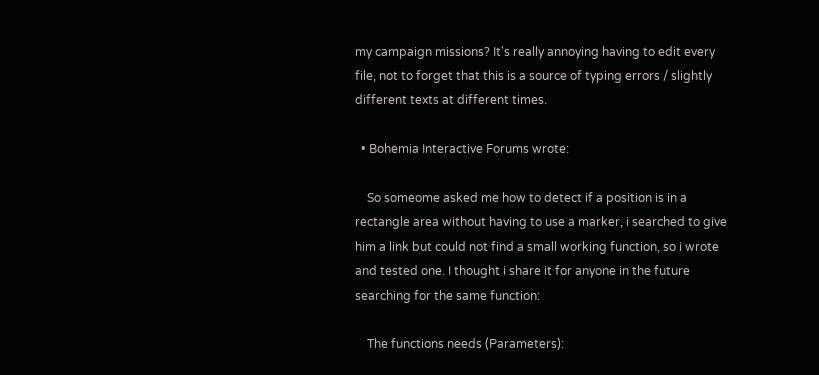my campaign missions? It's really annoying having to edit every file, not to forget that this is a source of typing errors / slightly different texts at different times.

  • Bohemia Interactive Forums wrote:

    So someome asked me how to detect if a position is in a rectangle area without having to use a marker, i searched to give him a link but could not find a small working function, so i wrote and tested one. I thought i share it for anyone in the future searching for the same function:

    The functions needs (Parameters):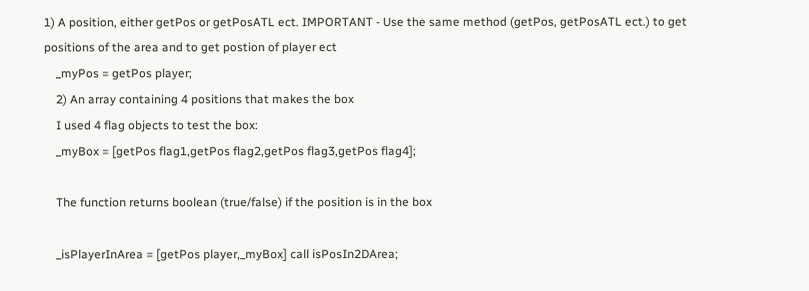1) A position, either getPos or getPosATL ect. IMPORTANT - Use the same method (getPos, getPosATL ect.) to get positions of the area and to get postion of player ect
    _myPos = getPos player;
    2) An array containing 4 positions that makes the box
    I used 4 flag objects to test the box:
    _myBox = [getPos flag1,getPos flag2,getPos flag3,getPos flag4];

    The function returns boolean (true/false) if the position is in the box

    _isPlayerInArea = [getPos player,_myBox] call isPosIn2DArea;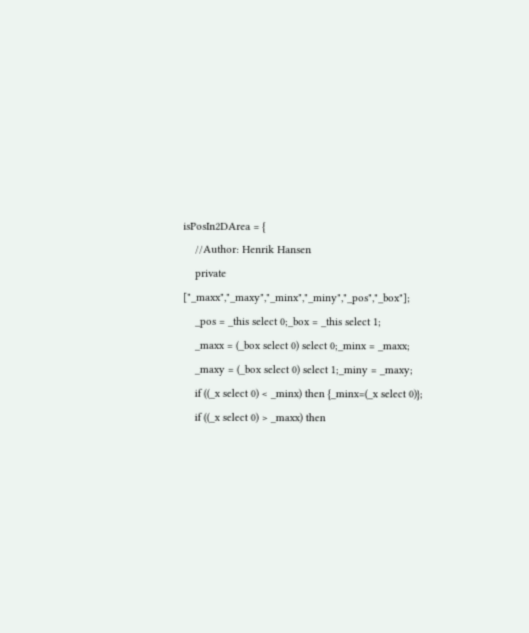isPosIn2DArea = {
    //Author: Henrik Hansen
    private ["_maxx","_maxy","_minx","_miny","_pos","_box"];
    _pos = _this select 0;_box = _this select 1;
    _maxx = (_box select 0) select 0;_minx = _maxx;
    _maxy = (_box select 0) select 1;_miny = _maxy;
    if ((_x select 0) < _minx) then {_minx=(_x select 0)};
    if ((_x select 0) > _maxx) then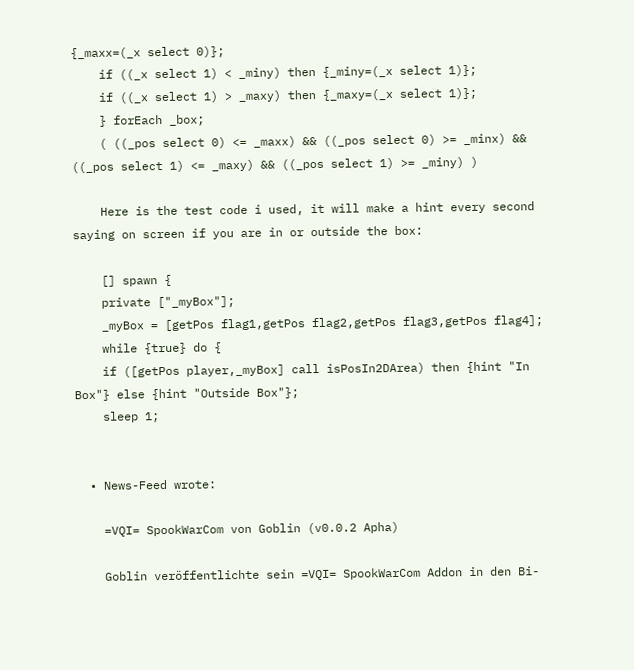{_maxx=(_x select 0)};
    if ((_x select 1) < _miny) then {_miny=(_x select 1)};
    if ((_x select 1) > _maxy) then {_maxy=(_x select 1)};
    } forEach _box;
    ( ((_pos select 0) <= _maxx) && ((_pos select 0) >= _minx) && ((_pos select 1) <= _maxy) && ((_pos select 1) >= _miny) )

    Here is the test code i used, it will make a hint every second saying on screen if you are in or outside the box:

    [] spawn {
    private ["_myBox"];
    _myBox = [getPos flag1,getPos flag2,getPos flag3,getPos flag4];
    while {true} do {
    if ([getPos player,_myBox] call isPosIn2DArea) then {hint "In Box"} else {hint "Outside Box"};
    sleep 1;


  • News-Feed wrote:

    =VQI= SpookWarCom von Goblin (v0.0.2 Apha)

    Goblin veröffentlichte sein =VQI= SpookWarCom Addon in den Bi-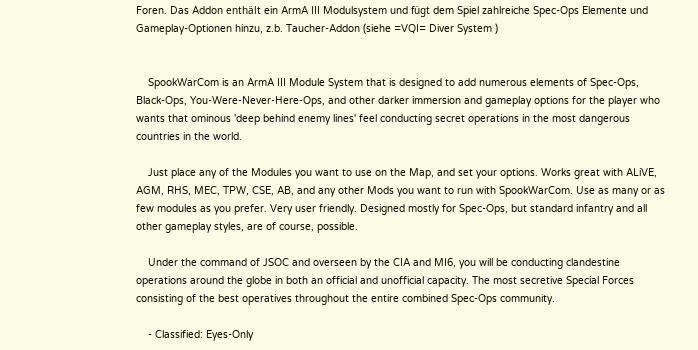Foren. Das Addon enthält ein ArmA III Modulsystem und fügt dem Spiel zahlreiche Spec-Ops Elemente und Gameplay-Optionen hinzu, z.b. Taucher-Addon (siehe =VQI= Diver System )


    SpookWarCom is an ArmA III Module System that is designed to add numerous elements of Spec-Ops, Black-Ops, You-Were-Never-Here-Ops, and other darker immersion and gameplay options for the player who wants that ominous 'deep behind enemy lines' feel conducting secret operations in the most dangerous countries in the world.

    Just place any of the Modules you want to use on the Map, and set your options. Works great with ALiVE, AGM, RHS, MEC, TPW, CSE, AB, and any other Mods you want to run with SpookWarCom. Use as many or as few modules as you prefer. Very user friendly. Designed mostly for Spec-Ops, but standard infantry and all other gameplay styles, are of course, possible.

    Under the command of JSOC and overseen by the CIA and MI6, you will be conducting clandestine operations around the globe in both an official and unofficial capacity. The most secretive Special Forces consisting of the best operatives throughout the entire combined Spec-Ops community.

    - Classified: Eyes-Only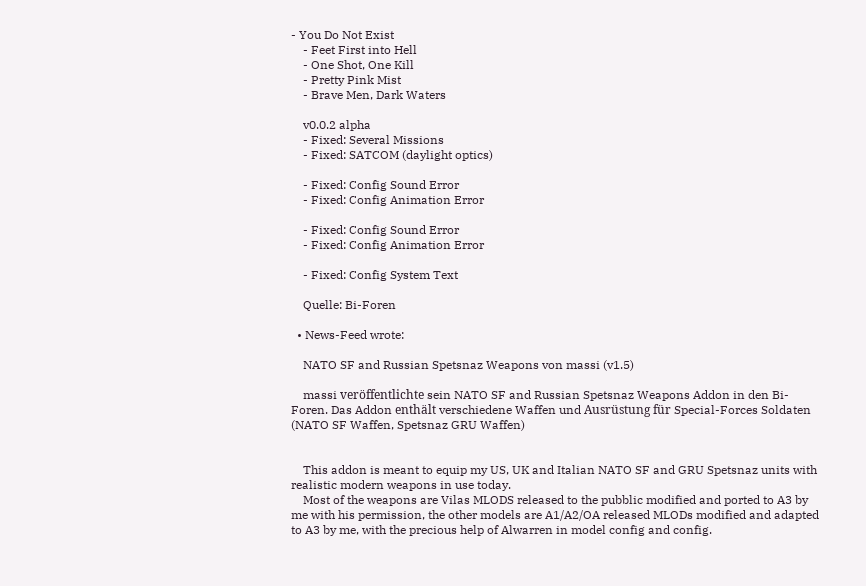- You Do Not Exist
    - Feet First into Hell
    - One Shot, One Kill
    - Pretty Pink Mist
    - Brave Men, Dark Waters

    v0.0.2 alpha
    - Fixed: Several Missions
    - Fixed: SATCOM (daylight optics)

    - Fixed: Config Sound Error
    - Fixed: Config Animation Error

    - Fixed: Config Sound Error
    - Fixed: Config Animation Error

    - Fixed: Config System Text

    Quelle: Bi-Foren

  • News-Feed wrote:

    NATO SF and Russian Spetsnaz Weapons von massi (v1.5)

    massi veröffentlichte sein NATO SF and Russian Spetsnaz Weapons Addon in den Bi-Foren. Das Addon enthält verschiedene Waffen und Ausrüstung für Special-Forces Soldaten (NATO SF Waffen, Spetsnaz GRU Waffen)


    This addon is meant to equip my US, UK and Italian NATO SF and GRU Spetsnaz units with realistic modern weapons in use today.
    Most of the weapons are Vilas MLODS released to the pubblic modified and ported to A3 by me with his permission, the other models are A1/A2/OA released MLODs modified and adapted to A3 by me, with the precious help of Alwarren in model config and config.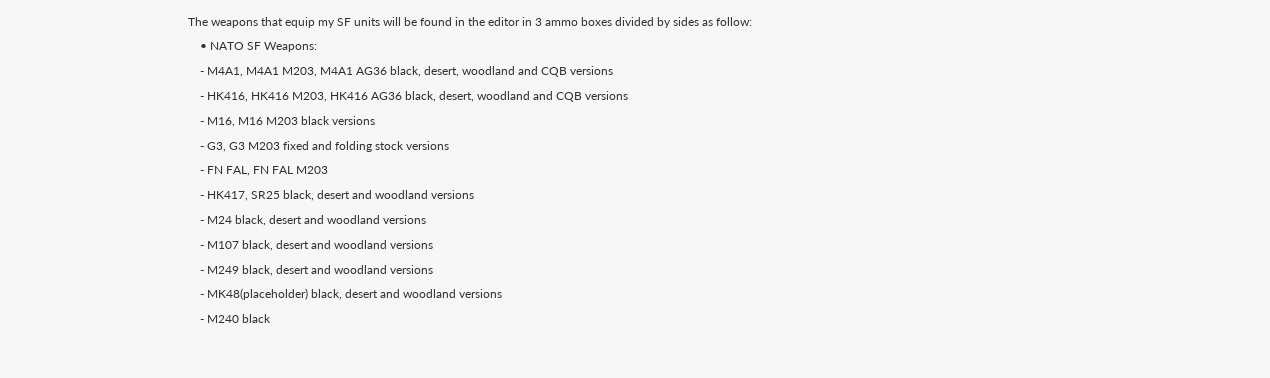The weapons that equip my SF units will be found in the editor in 3 ammo boxes divided by sides as follow:
    • NATO SF Weapons:
    - M4A1, M4A1 M203, M4A1 AG36 black, desert, woodland and CQB versions
    - HK416, HK416 M203, HK416 AG36 black, desert, woodland and CQB versions
    - M16, M16 M203 black versions
    - G3, G3 M203 fixed and folding stock versions
    - FN FAL, FN FAL M203
    - HK417, SR25 black, desert and woodland versions
    - M24 black, desert and woodland versions
    - M107 black, desert and woodland versions
    - M249 black, desert and woodland versions
    - MK48(placeholder) black, desert and woodland versions
    - M240 black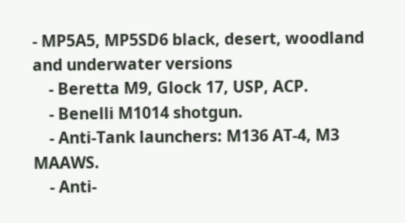- MP5A5, MP5SD6 black, desert, woodland and underwater versions
    - Beretta M9, Glock 17, USP, ACP.
    - Benelli M1014 shotgun.
    - Anti-Tank launchers: M136 AT-4, M3 MAAWS.
    - Anti-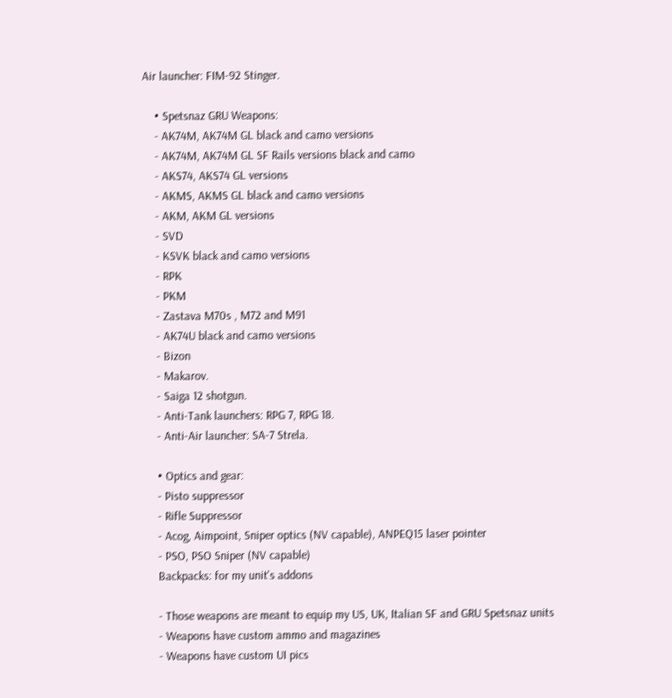Air launcher: FIM-92 Stinger.

    • Spetsnaz GRU Weapons:
    - AK74M, AK74M GL black and camo versions
    - AK74M, AK74M GL SF Rails versions black and camo
    - AKS74, AKS74 GL versions
    - AKMS, AKMS GL black and camo versions
    - AKM, AKM GL versions
    - SVD
    - KSVK black and camo versions
    - RPK
    - PKM
    - Zastava M70s , M72 and M91
    - AK74U black and camo versions
    - Bizon
    - Makarov.
    - Saiga 12 shotgun.
    - Anti-Tank launchers: RPG 7, RPG 18.
    - Anti-Air launcher: SA-7 Strela.

    • Optics and gear:
    - Pisto suppressor
    - Rifle Suppressor
    - Acog, Aimpoint, Sniper optics (NV capable), ANPEQ15 laser pointer
    - PSO, PSO Sniper (NV capable)
    Backpacks: for my unit's addons

    - Those weapons are meant to equip my US, UK, Italian SF and GRU Spetsnaz units
    - Weapons have custom ammo and magazines
    - Weapons have custom UI pics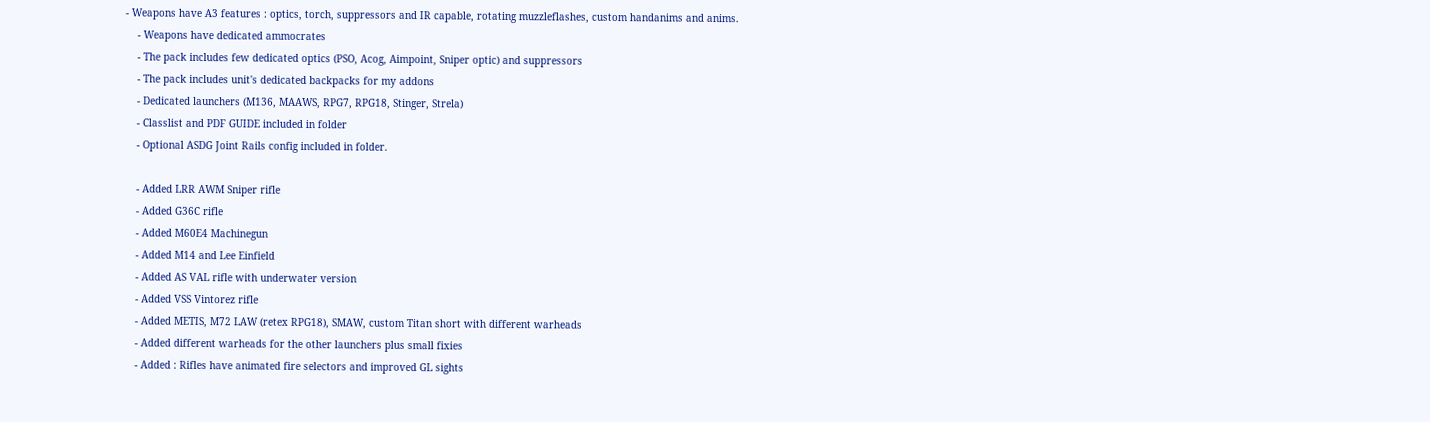- Weapons have A3 features : optics, torch, suppressors and IR capable, rotating muzzleflashes, custom handanims and anims.
    - Weapons have dedicated ammocrates
    - The pack includes few dedicated optics (PSO, Acog, Aimpoint, Sniper optic) and suppressors
    - The pack includes unit's dedicated backpacks for my addons
    - Dedicated launchers (M136, MAAWS, RPG7, RPG18, Stinger, Strela)
    - Classlist and PDF GUIDE included in folder
    - Optional ASDG Joint Rails config included in folder.

    - Added LRR AWM Sniper rifle
    - Added G36C rifle
    - Added M60E4 Machinegun
    - Added M14 and Lee Einfield
    - Added AS VAL rifle with underwater version
    - Added VSS Vintorez rifle
    - Added METIS, M72 LAW (retex RPG18), SMAW, custom Titan short with different warheads
    - Added different warheads for the other launchers plus small fixies
    - Added : Rifles have animated fire selectors and improved GL sights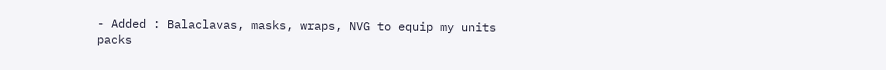- Added : Balaclavas, masks, wraps, NVG to equip my units packs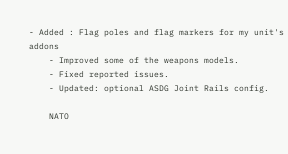- Added : Flag poles and flag markers for my unit's addons
    - Improved some of the weapons models.
    - Fixed reported issues.
    - Updated: optional ASDG Joint Rails config.

    NATO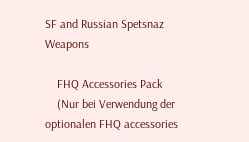SF and Russian Spetsnaz Weapons

    FHQ Accessories Pack
    (Nur bei Verwendung der optionalen FHQ accessories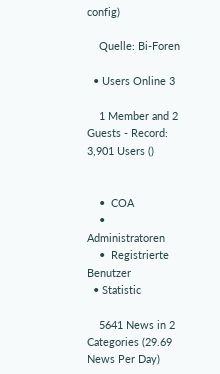config)

    Quelle: Bi-Foren

  • Users Online 3

    1 Member and 2 Guests - Record: 3,901 Users ()


    •  COA
    •  Administratoren
    •  Registrierte Benutzer
  • Statistic

    5641 News in 2 Categories (29.69 News Per Day)